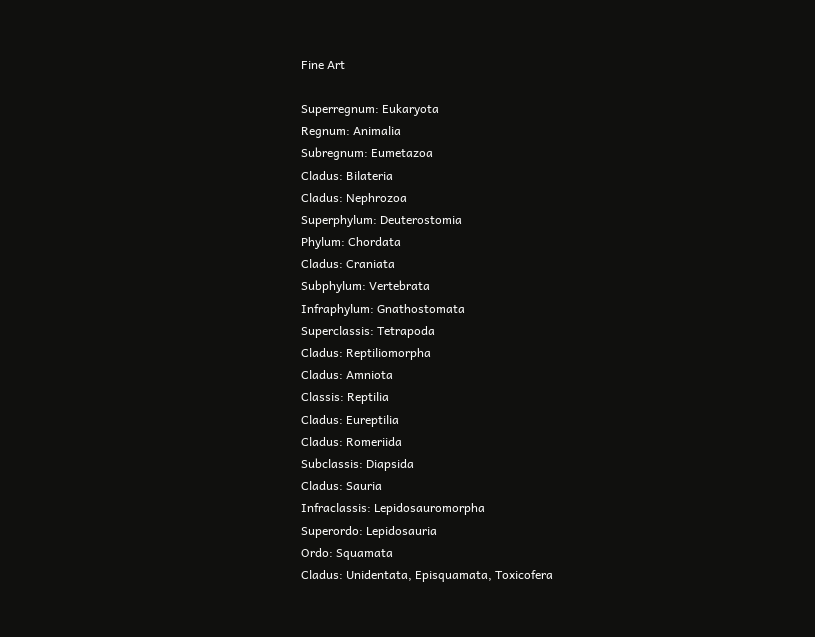Fine Art

Superregnum: Eukaryota
Regnum: Animalia
Subregnum: Eumetazoa
Cladus: Bilateria
Cladus: Nephrozoa
Superphylum: Deuterostomia
Phylum: Chordata
Cladus: Craniata
Subphylum: Vertebrata
Infraphylum: Gnathostomata
Superclassis: Tetrapoda
Cladus: Reptiliomorpha
Cladus: Amniota
Classis: Reptilia
Cladus: Eureptilia
Cladus: Romeriida
Subclassis: Diapsida
Cladus: Sauria
Infraclassis: Lepidosauromorpha
Superordo: Lepidosauria
Ordo: Squamata
Cladus: Unidentata, Episquamata, Toxicofera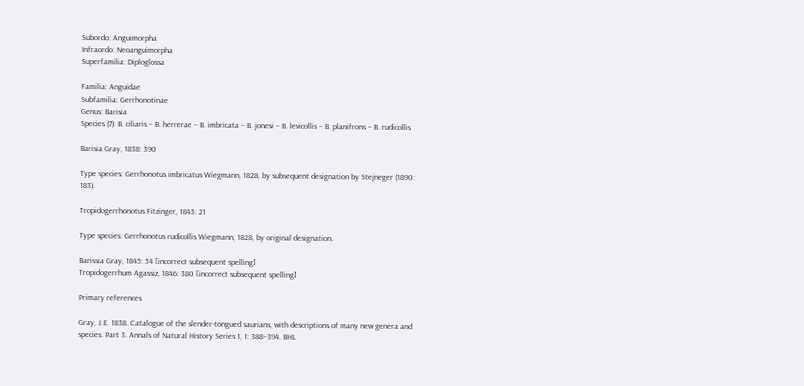Subordo: Anguimorpha
Infraordo: Neoanguimorpha
Superfamilia: Diploglossa

Familia: Anguidae
Subfamilia: Gerrhonotinae
Genus: Barisia
Species (7): B. ciliaris – B. herrerae – B. imbricata – B. jonesi – B. levicollis – B. planifrons – B. rudicollis

Barisia Gray, 1838: 390

Type species: Gerrhonotus imbricatus Wiegmann, 1828, by subsequent designation by Stejneger (1890: 183).

Tropidogerrhonotus Fitzinger, 1843: 21

Type species: Gerrhonotus rudicollis Wiegmann, 1828, by original designation.

Barissia Gray, 1845: 54 [incorrect subsequent spelling]
Tropidogerrhum Agassiz, 1846: 380 [incorrect subsequent spelling]

Primary references

Gray, J.E. 1838. Catalogue of the slender-tongued saurians, with descriptions of many new genera and species. Part 3. Annals of Natural History Series 1, 1: 388–394. BHL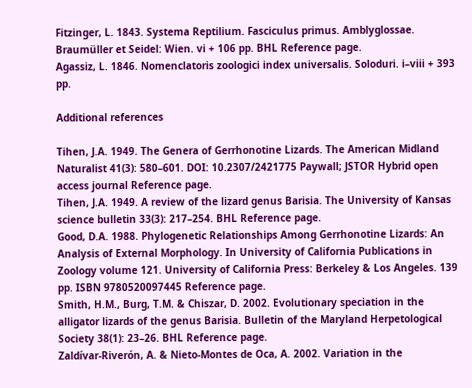Fitzinger, L. 1843. Systema Reptilium. Fasciculus primus. Amblyglossae. Braumüller et Seidel: Wien. vi + 106 pp. BHL Reference page.
Agassiz, L. 1846. Nomenclatoris zoologici index universalis. Soloduri. i–viii + 393 pp.

Additional references

Tihen, J.A. 1949. The Genera of Gerrhonotine Lizards. The American Midland Naturalist 41(3): 580–601. DOI: 10.2307/2421775 Paywall; JSTOR Hybrid open access journal Reference page.
Tihen, J.A. 1949. A review of the lizard genus Barisia. The University of Kansas science bulletin 33(3): 217–254. BHL Reference page.
Good, D.A. 1988. Phylogenetic Relationships Among Gerrhonotine Lizards: An Analysis of External Morphology. In University of California Publications in Zoology volume 121. University of California Press: Berkeley & Los Angeles. 139 pp. ISBN 9780520097445 Reference page.
Smith, H.M., Burg, T.M. & Chiszar, D. 2002. Evolutionary speciation in the alligator lizards of the genus Barisia. Bulletin of the Maryland Herpetological Society 38(1): 23–26. BHL Reference page.
Zaldívar-Riverón, A. & Nieto-Montes de Oca, A. 2002. Variation in the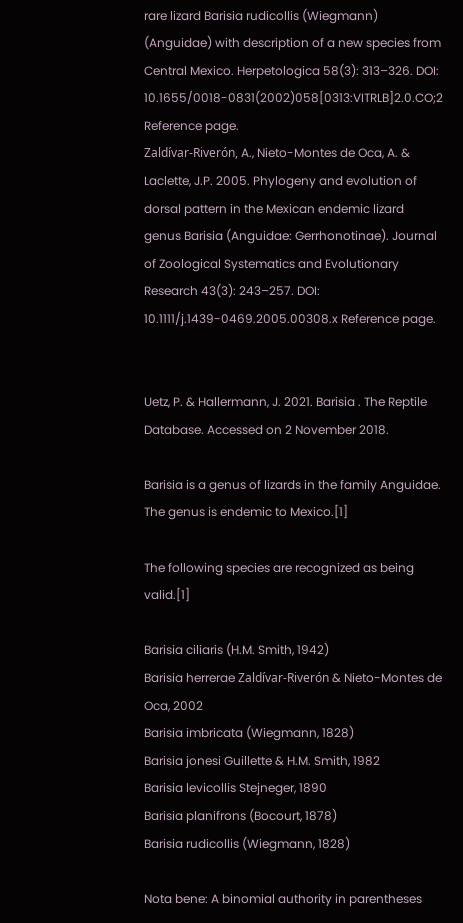rare lizard Barisia rudicollis (Wiegmann) (Anguidae) with description of a new species from Central Mexico. Herpetologica 58(3): 313–326. DOI: 10.1655/0018-0831(2002)058[0313:VITRLB]2.0.CO;2 Reference page.
Zaldívar-Riverón, A., Nieto-Montes de Oca, A. & Laclette, J.P. 2005. Phylogeny and evolution of dorsal pattern in the Mexican endemic lizard genus Barisia (Anguidae: Gerrhonotinae). Journal of Zoological Systematics and Evolutionary Research 43(3): 243–257. DOI: 10.1111/j.1439-0469.2005.00308.x Reference page.


Uetz, P. & Hallermann, J. 2021. Barisia . The Reptile Database. Accessed on 2 November 2018.

Barisia is a genus of lizards in the family Anguidae. The genus is endemic to Mexico.[1]

The following species are recognized as being valid.[1]

Barisia ciliaris (H.M. Smith, 1942)
Barisia herrerae Zaldívar-Riverón & Nieto-Montes de Oca, 2002
Barisia imbricata (Wiegmann, 1828)
Barisia jonesi Guillette & H.M. Smith, 1982
Barisia levicollis Stejneger, 1890
Barisia planifrons (Bocourt, 1878)
Barisia rudicollis (Wiegmann, 1828)

Nota bene: A binomial authority in parentheses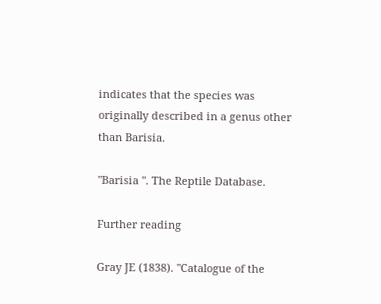indicates that the species was originally described in a genus other than Barisia.

"Barisia ". The Reptile Database.

Further reading

Gray JE (1838). "Catalogue of the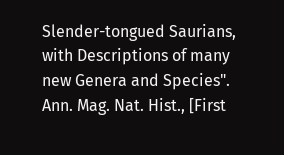Slender-tongued Saurians, with Descriptions of many new Genera and Species". Ann. Mag. Nat. Hist., [First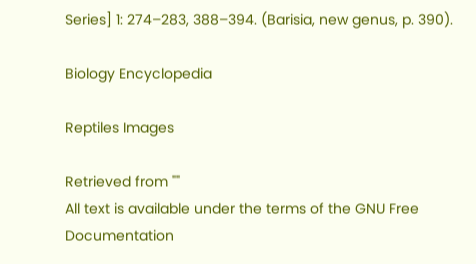Series] 1: 274–283, 388–394. (Barisia, new genus, p. 390).

Biology Encyclopedia

Reptiles Images

Retrieved from ""
All text is available under the terms of the GNU Free Documentation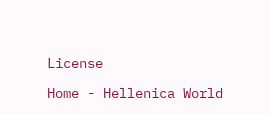License

Home - Hellenica World